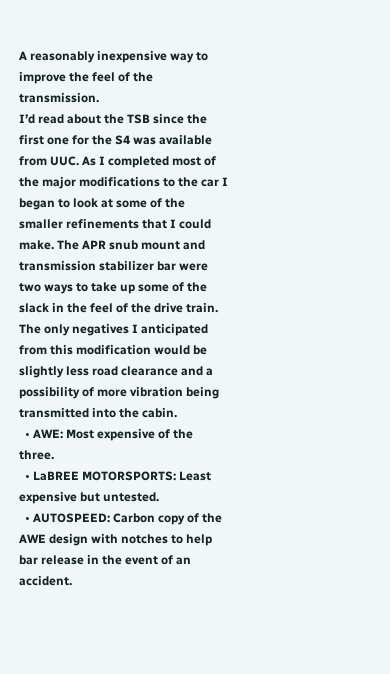A reasonably inexpensive way to improve the feel of the transmission.
I’d read about the TSB since the first one for the S4 was available from UUC. As I completed most of the major modifications to the car I began to look at some of the smaller refinements that I could make. The APR snub mount and transmission stabilizer bar were two ways to take up some of the slack in the feel of the drive train. The only negatives I anticipated from this modification would be slightly less road clearance and a possibility of more vibration being transmitted into the cabin.
  • AWE: Most expensive of the three.
  • LaBREE MOTORSPORTS: Least expensive but untested.
  • AUTOSPEED: Carbon copy of the AWE design with notches to help bar release in the event of an accident.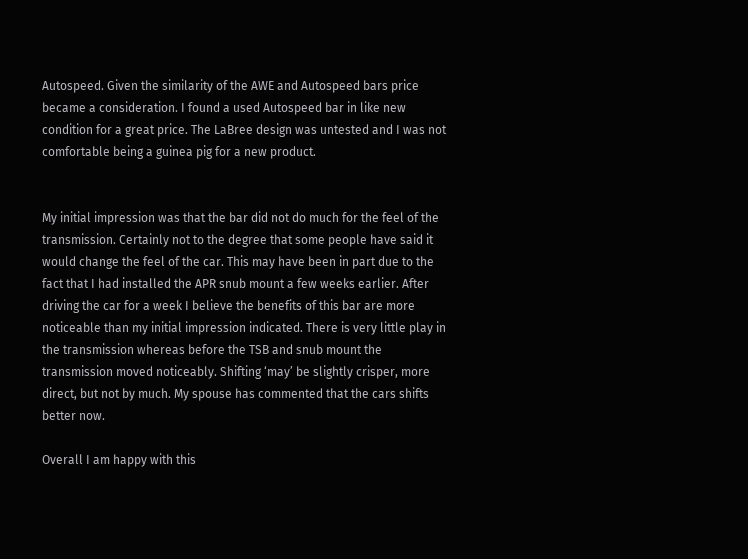Autospeed. Given the similarity of the AWE and Autospeed bars price became a consideration. I found a used Autospeed bar in like new condition for a great price. The LaBree design was untested and I was not comfortable being a guinea pig for a new product.


My initial impression was that the bar did not do much for the feel of the transmission. Certainly not to the degree that some people have said it would change the feel of the car. This may have been in part due to the fact that I had installed the APR snub mount a few weeks earlier. After driving the car for a week I believe the benefits of this bar are more noticeable than my initial impression indicated. There is very little play in the transmission whereas before the TSB and snub mount the transmission moved noticeably. Shifting ‘may’ be slightly crisper, more direct, but not by much. My spouse has commented that the cars shifts better now.

Overall I am happy with this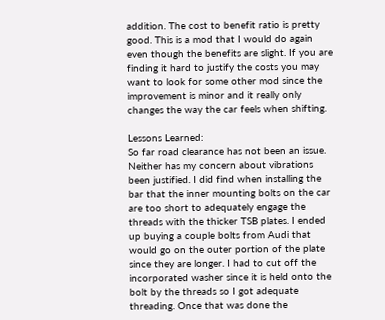addition. The cost to benefit ratio is pretty good. This is a mod that I would do again even though the benefits are slight. If you are finding it hard to justify the costs you may want to look for some other mod since the improvement is minor and it really only changes the way the car feels when shifting.

Lessons Learned:
So far road clearance has not been an issue. Neither has my concern about vibrations been justified. I did find when installing the bar that the inner mounting bolts on the car are too short to adequately engage the threads with the thicker TSB plates. I ended up buying a couple bolts from Audi that would go on the outer portion of the plate since they are longer. I had to cut off the incorporated washer since it is held onto the bolt by the threads so I got adequate threading. Once that was done the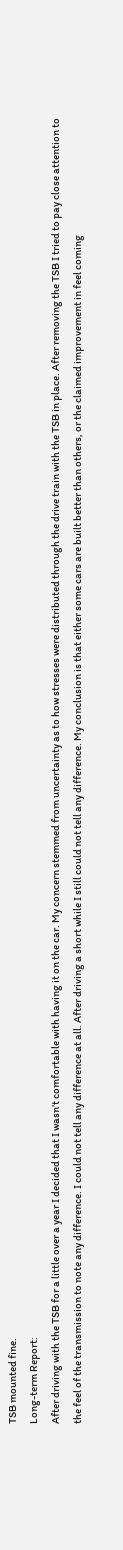TSB mounted fine.
Long-term Report:
After driving with the TSB for a little over a year I decided that I wasn’t comfortable with having it on the car. My concern stemmed from uncertainty as to how stresses were distributed through the drive train with the TSB in place. After removing the TSB I tried to pay close attention to the feel of the transmission to note any difference. I could not tell any difference at all. After driving a short while I still could not tell any difference. My conclusion is that either some cars are built better than others, or the claimed improvement in feel coming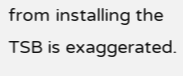from installing the TSB is exaggerated.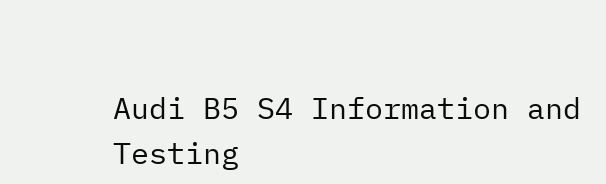Audi B5 S4 Information and Testing